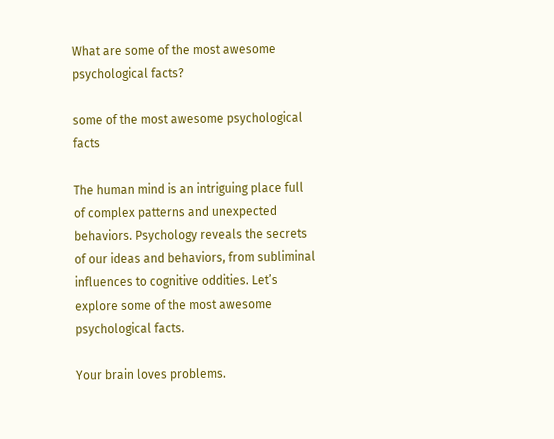What are some of the most awesome psychological facts?

some of the most awesome psychological facts

The human mind is an intriguing place full of complex patterns and unexpected behaviors. Psychology reveals the secrets of our ideas and behaviors, from subliminal influences to cognitive oddities. Let’s explore some of the most awesome psychological facts.

Your brain loves problems.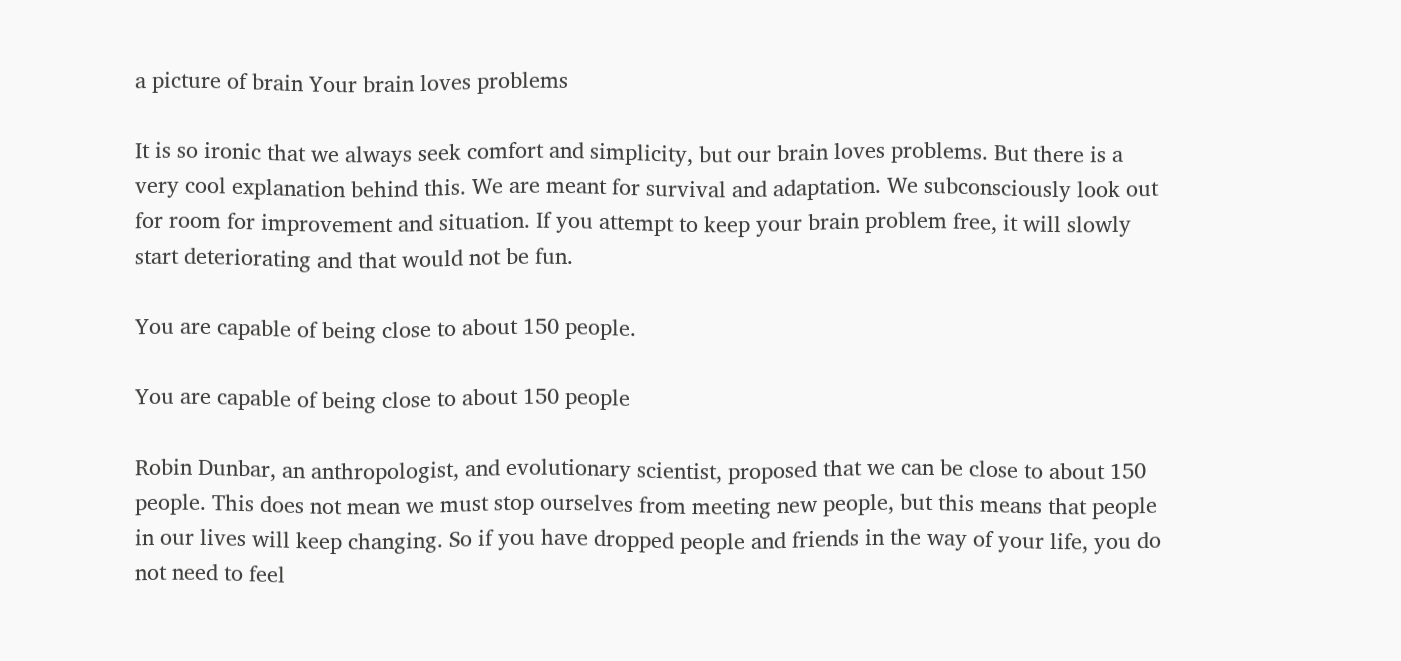a picture of brain Your brain loves problems

It is so ironic that we always seek comfort and simplicity, but our brain loves problems. But there is a very cool explanation behind this. We are meant for survival and adaptation. We subconsciously look out for room for improvement and situation. If you attempt to keep your brain problem free, it will slowly start deteriorating and that would not be fun.

You are capable of being close to about 150 people.

You are capable of being close to about 150 people

Robin Dunbar, an anthropologist, and evolutionary scientist, proposed that we can be close to about 150 people. This does not mean we must stop ourselves from meeting new people, but this means that people in our lives will keep changing. So if you have dropped people and friends in the way of your life, you do not need to feel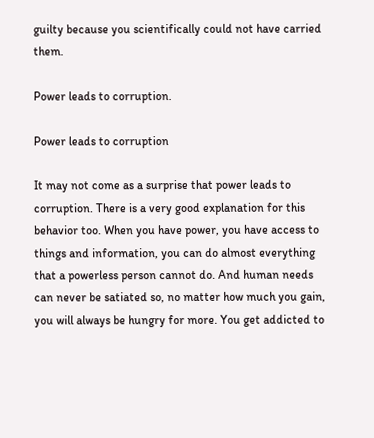guilty because you scientifically could not have carried them.

Power leads to corruption.

Power leads to corruption

It may not come as a surprise that power leads to corruption. There is a very good explanation for this behavior too. When you have power, you have access to things and information, you can do almost everything that a powerless person cannot do. And human needs can never be satiated so, no matter how much you gain, you will always be hungry for more. You get addicted to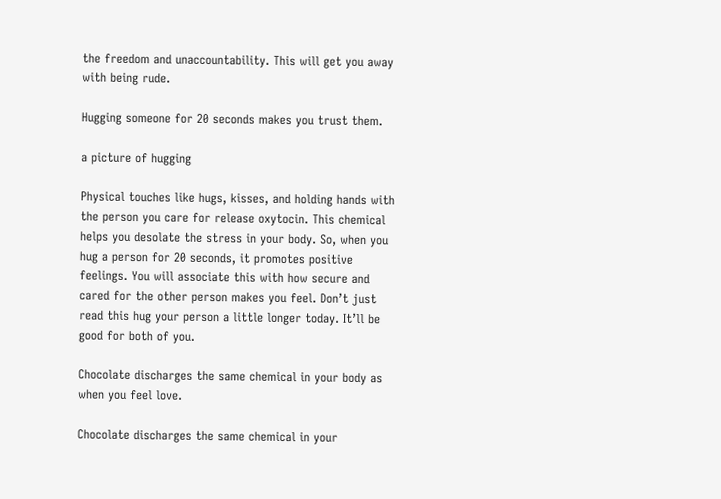the freedom and unaccountability. This will get you away with being rude.

Hugging someone for 20 seconds makes you trust them.

a picture of hugging

Physical touches like hugs, kisses, and holding hands with the person you care for release oxytocin. This chemical helps you desolate the stress in your body. So, when you hug a person for 20 seconds, it promotes positive feelings. You will associate this with how secure and cared for the other person makes you feel. Don’t just read this hug your person a little longer today. It’ll be good for both of you.

Chocolate discharges the same chemical in your body as when you feel love.

Chocolate discharges the same chemical in your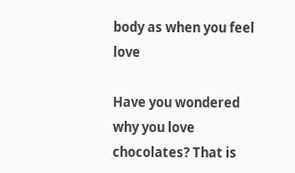body as when you feel love

Have you wondered why you love chocolates? That is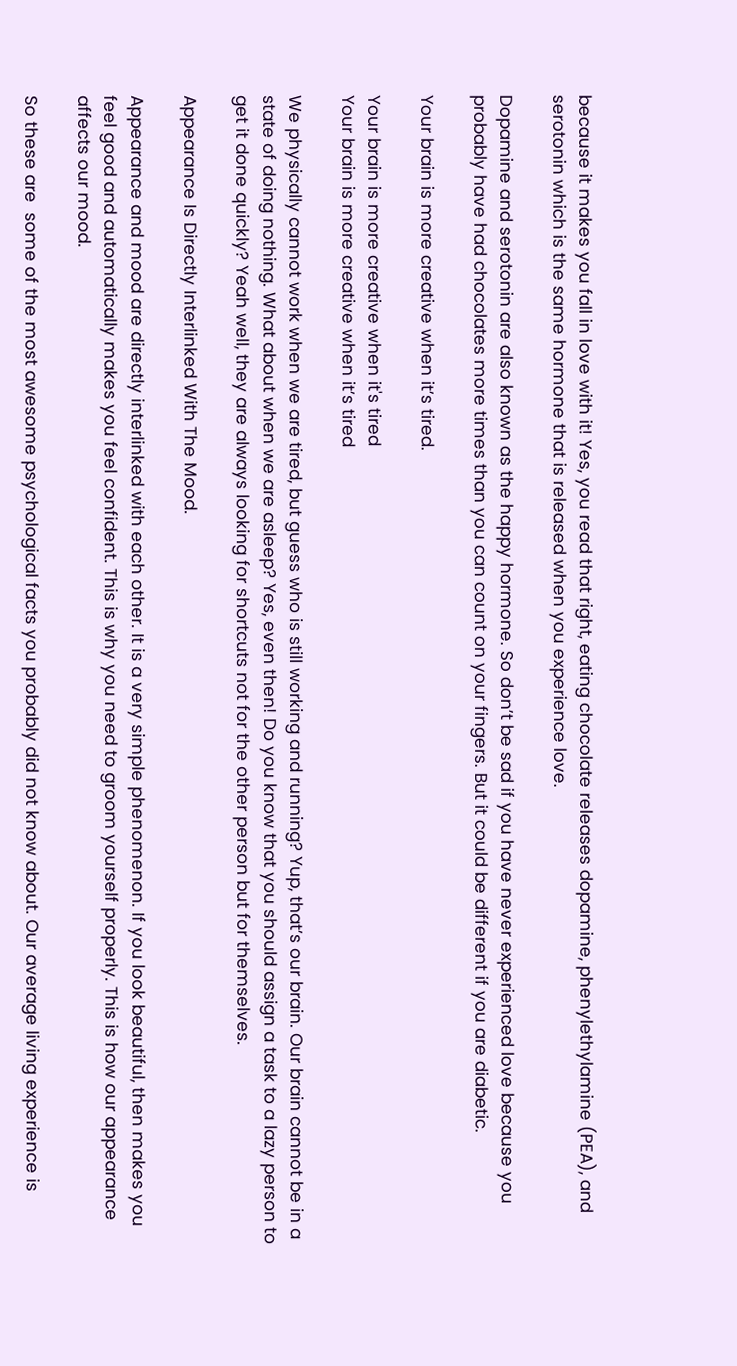because it makes you fall in love with it! Yes, you read that right, eating chocolate releases dopamine, phenylethylamine (PEA), and serotonin which is the same hormone that is released when you experience love.

Dopamine and serotonin are also known as the happy hormone. So don’t be sad if you have never experienced love because you probably have had chocolates more times than you can count on your fingers. But it could be different if you are diabetic.

Your brain is more creative when it’s tired.

Your brain is more creative when it's tired
Your brain is more creative when it’s tired

We physically cannot work when we are tired, but guess who is still working and running? Yup, that’s our brain. Our brain cannot be in a state of doing nothing. What about when we are asleep? Yes, even then! Do you know that you should assign a task to a lazy person to get it done quickly? Yeah well, they are always looking for shortcuts not for the other person but for themselves.

Appearance Is Directly Interlinked With The Mood.

Appearance and mood are directly interlinked with each other. It is a very simple phenomenon. If you look beautiful, then makes you feel good and automatically makes you feel confident. This is why you need to groom yourself properly. This is how our appearance affects our mood.

So these are  some of the most awesome psychological facts you probably did not know about. Our average living experience is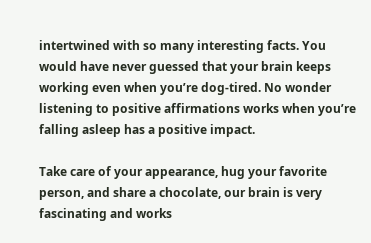intertwined with so many interesting facts. You would have never guessed that your brain keeps working even when you’re dog-tired. No wonder listening to positive affirmations works when you’re falling asleep has a positive impact.

Take care of your appearance, hug your favorite person, and share a chocolate, our brain is very fascinating and works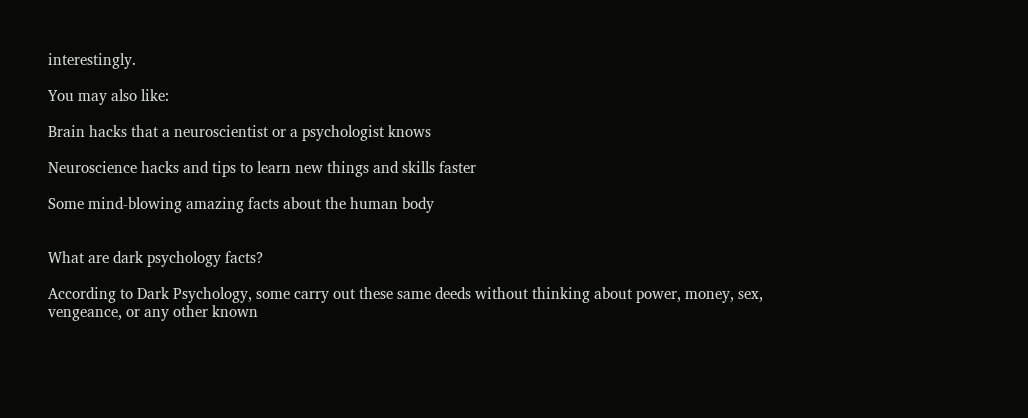interestingly.

You may also like:

Brain hacks that a neuroscientist or a psychologist knows

Neuroscience hacks and tips to learn new things and skills faster

Some mind-blowing amazing facts about the human body


What are dark psychology facts?

According to Dark Psychology, some carry out these same deeds without thinking about power, money, sex, vengeance, or any other known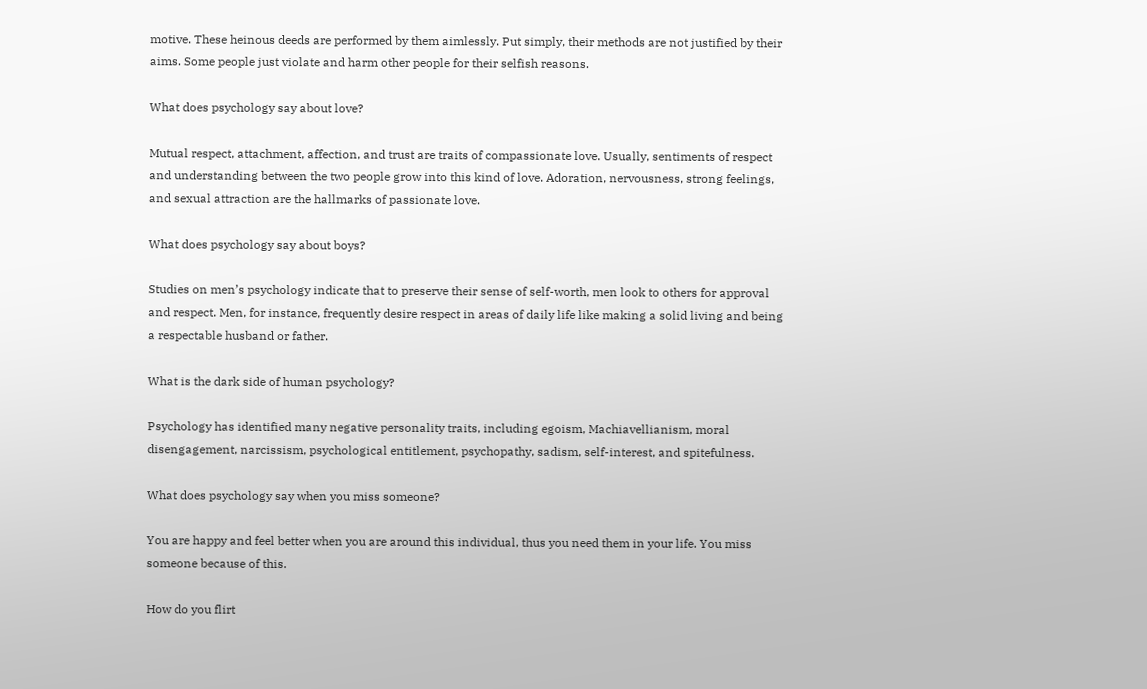motive. These heinous deeds are performed by them aimlessly. Put simply, their methods are not justified by their aims. Some people just violate and harm other people for their selfish reasons.

What does psychology say about love?

Mutual respect, attachment, affection, and trust are traits of compassionate love. Usually, sentiments of respect and understanding between the two people grow into this kind of love. Adoration, nervousness, strong feelings, and sexual attraction are the hallmarks of passionate love.

What does psychology say about boys?

Studies on men’s psychology indicate that to preserve their sense of self-worth, men look to others for approval and respect. Men, for instance, frequently desire respect in areas of daily life like making a solid living and being a respectable husband or father.

What is the dark side of human psychology?

Psychology has identified many negative personality traits, including egoism, Machiavellianism, moral disengagement, narcissism, psychological entitlement, psychopathy, sadism, self-interest, and spitefulness.

What does psychology say when you miss someone?

You are happy and feel better when you are around this individual, thus you need them in your life. You miss someone because of this.

How do you flirt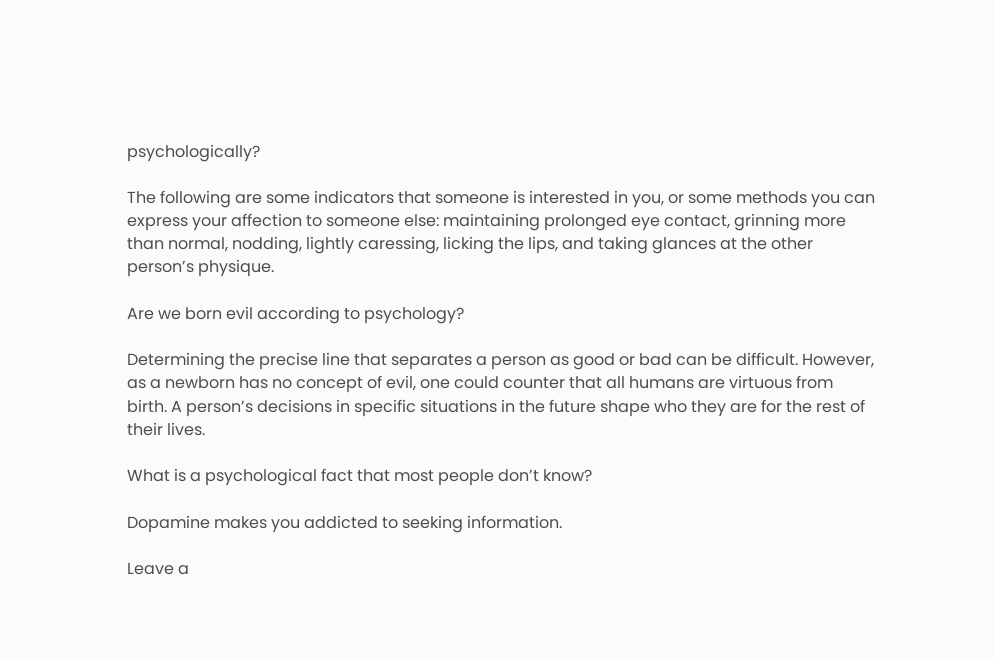psychologically?

The following are some indicators that someone is interested in you, or some methods you can express your affection to someone else: maintaining prolonged eye contact, grinning more than normal, nodding, lightly caressing, licking the lips, and taking glances at the other person’s physique.

Are we born evil according to psychology?

Determining the precise line that separates a person as good or bad can be difficult. However, as a newborn has no concept of evil, one could counter that all humans are virtuous from birth. A person’s decisions in specific situations in the future shape who they are for the rest of their lives.

What is a psychological fact that most people don’t know?

Dopamine makes you addicted to seeking information.

Leave a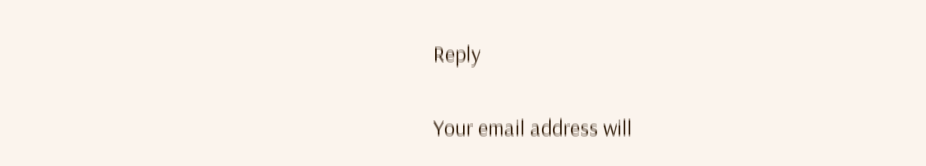Reply

Your email address will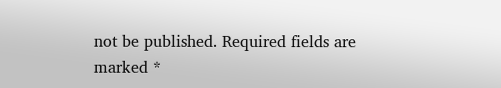not be published. Required fields are marked *